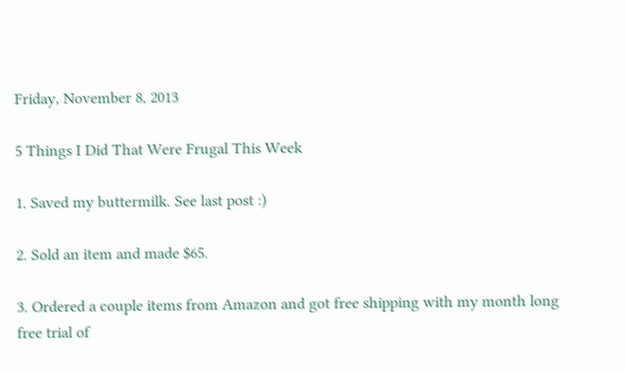Friday, November 8, 2013

5 Things I Did That Were Frugal This Week

1. Saved my buttermilk. See last post :)

2. Sold an item and made $65.

3. Ordered a couple items from Amazon and got free shipping with my month long free trial of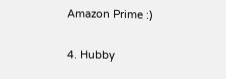Amazon Prime :)

4. Hubby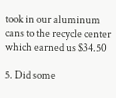took in our aluminum cans to the recycle center which earned us $34.50

5. Did some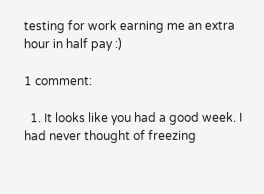testing for work earning me an extra hour in half pay :)

1 comment:

  1. It looks like you had a good week. I had never thought of freezing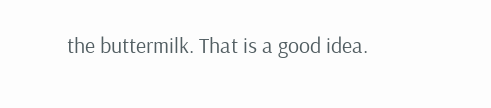the buttermilk. That is a good idea.